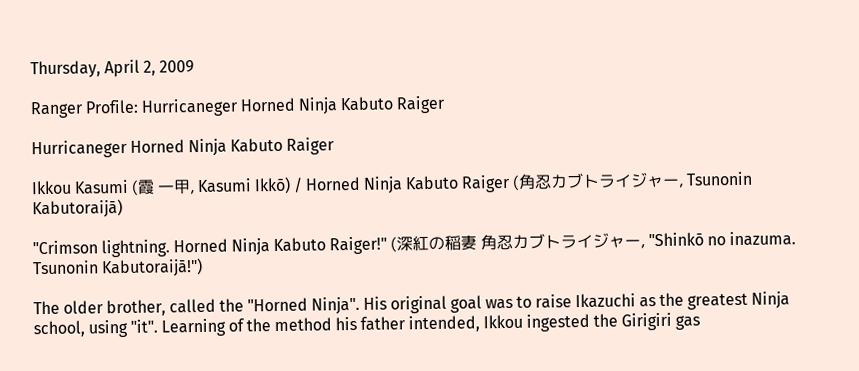Thursday, April 2, 2009

Ranger Profile: Hurricaneger Horned Ninja Kabuto Raiger

Hurricaneger Horned Ninja Kabuto Raiger

Ikkou Kasumi (霞 一甲, Kasumi Ikkō) / Horned Ninja Kabuto Raiger (角忍カブトライジャー, Tsunonin Kabutoraijā)

"Crimson lightning. Horned Ninja Kabuto Raiger!" (深紅の稲妻 角忍カブトライジャー, "Shinkō no inazuma. Tsunonin Kabutoraijā!")

The older brother, called the "Horned Ninja". His original goal was to raise Ikazuchi as the greatest Ninja school, using "it". Learning of the method his father intended, Ikkou ingested the Girigiri gas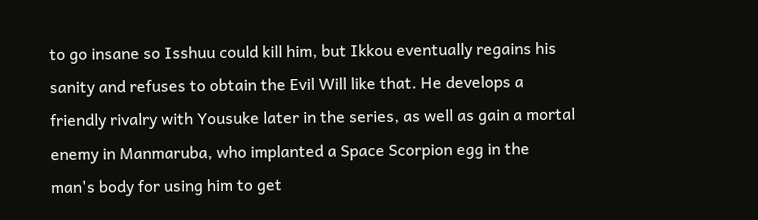to go insane so Isshuu could kill him, but Ikkou eventually regains his sanity and refuses to obtain the Evil Will like that. He develops a friendly rivalry with Yousuke later in the series, as well as gain a mortal enemy in Manmaruba, who implanted a Space Scorpion egg in the man's body for using him to get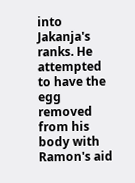into Jakanja's ranks. He attempted to have the egg removed from his body with Ramon's aid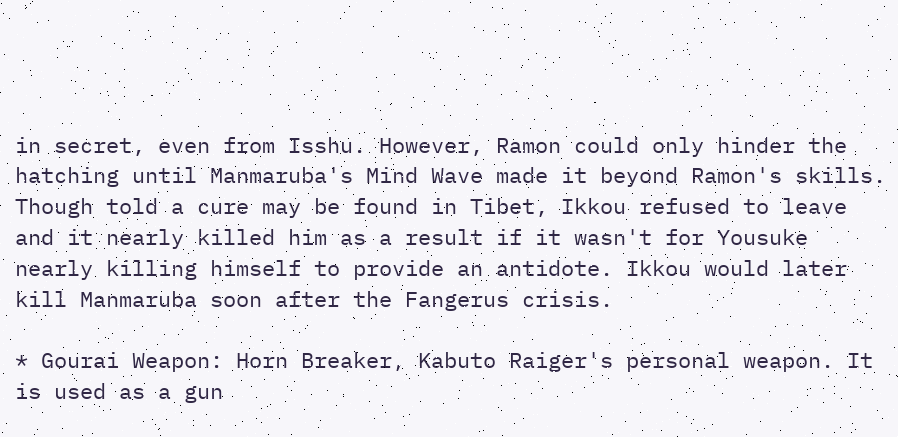in secret, even from Isshu. However, Ramon could only hinder the hatching until Manmaruba's Mind Wave made it beyond Ramon's skills. Though told a cure may be found in Tibet, Ikkou refused to leave and it nearly killed him as a result if it wasn't for Yousuke nearly killing himself to provide an antidote. Ikkou would later kill Manmaruba soon after the Fangerus crisis.

* Gourai Weapon: Horn Breaker, Kabuto Raiger's personal weapon. It is used as a gun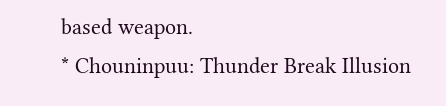based weapon.
* Chouninpuu: Thunder Break Illusion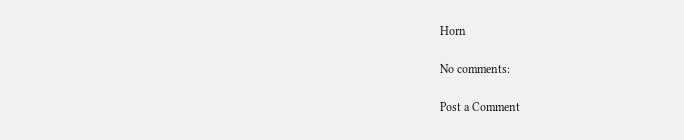Horn

No comments:

Post a Comment